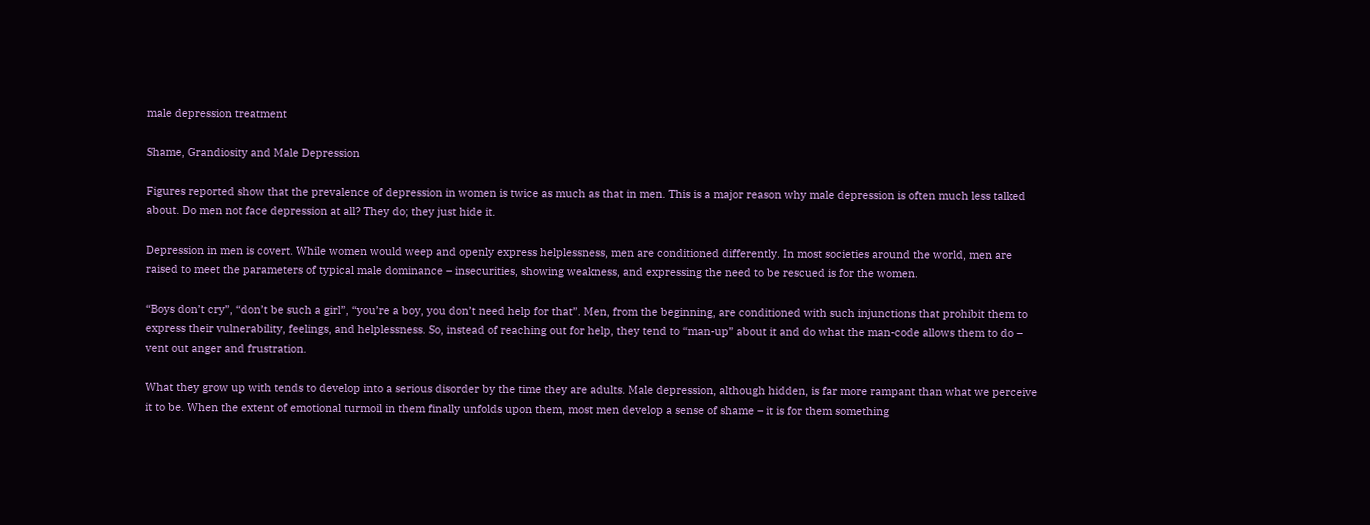male depression treatment

Shame, Grandiosity and Male Depression

Figures reported show that the prevalence of depression in women is twice as much as that in men. This is a major reason why male depression is often much less talked about. Do men not face depression at all? They do; they just hide it.

Depression in men is covert. While women would weep and openly express helplessness, men are conditioned differently. In most societies around the world, men are raised to meet the parameters of typical male dominance – insecurities, showing weakness, and expressing the need to be rescued is for the women.

“Boys don’t cry”, “don’t be such a girl”, “you’re a boy, you don’t need help for that”. Men, from the beginning, are conditioned with such injunctions that prohibit them to express their vulnerability, feelings, and helplessness. So, instead of reaching out for help, they tend to “man-up” about it and do what the man-code allows them to do – vent out anger and frustration.

What they grow up with tends to develop into a serious disorder by the time they are adults. Male depression, although hidden, is far more rampant than what we perceive it to be. When the extent of emotional turmoil in them finally unfolds upon them, most men develop a sense of shame – it is for them something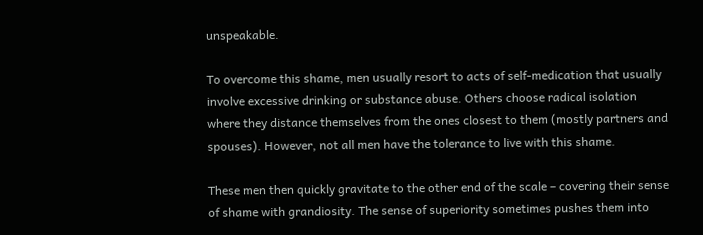unspeakable.

To overcome this shame, men usually resort to acts of self-medication that usually involve excessive drinking or substance abuse. Others choose radical isolation where they distance themselves from the ones closest to them (mostly partners and spouses). However, not all men have the tolerance to live with this shame.

These men then quickly gravitate to the other end of the scale – covering their sense of shame with grandiosity. The sense of superiority sometimes pushes them into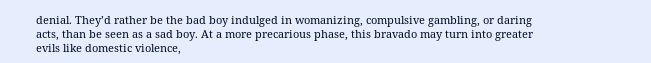denial. They’d rather be the bad boy indulged in womanizing, compulsive gambling, or daring acts, than be seen as a sad boy. At a more precarious phase, this bravado may turn into greater evils like domestic violence,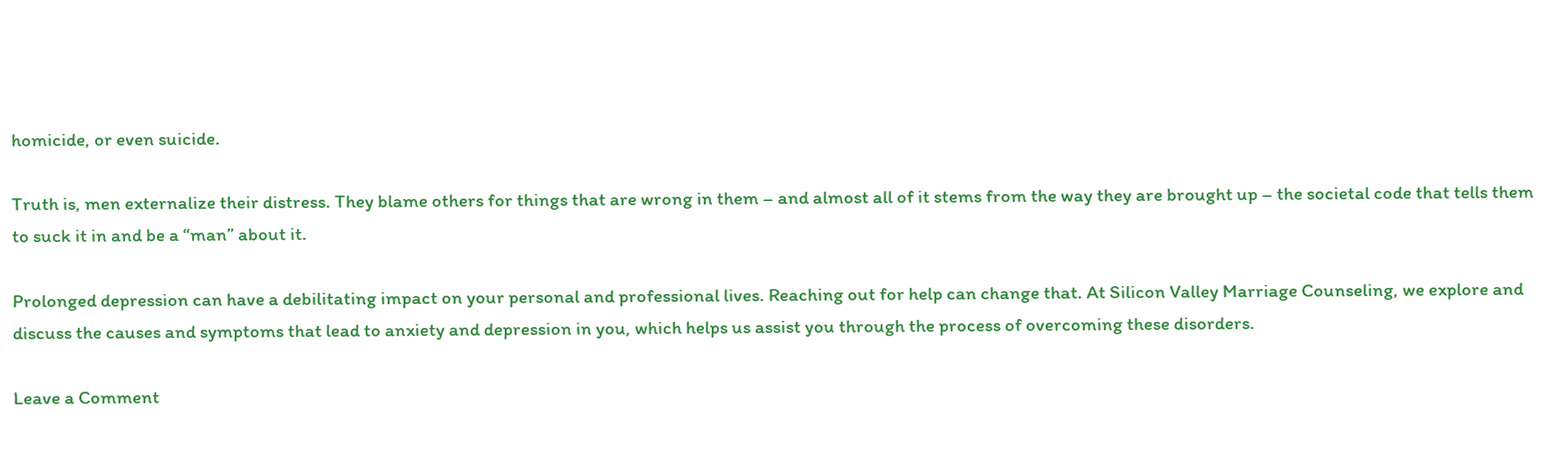homicide, or even suicide.

Truth is, men externalize their distress. They blame others for things that are wrong in them – and almost all of it stems from the way they are brought up – the societal code that tells them to suck it in and be a “man” about it.

Prolonged depression can have a debilitating impact on your personal and professional lives. Reaching out for help can change that. At Silicon Valley Marriage Counseling, we explore and discuss the causes and symptoms that lead to anxiety and depression in you, which helps us assist you through the process of overcoming these disorders.

Leave a Comment